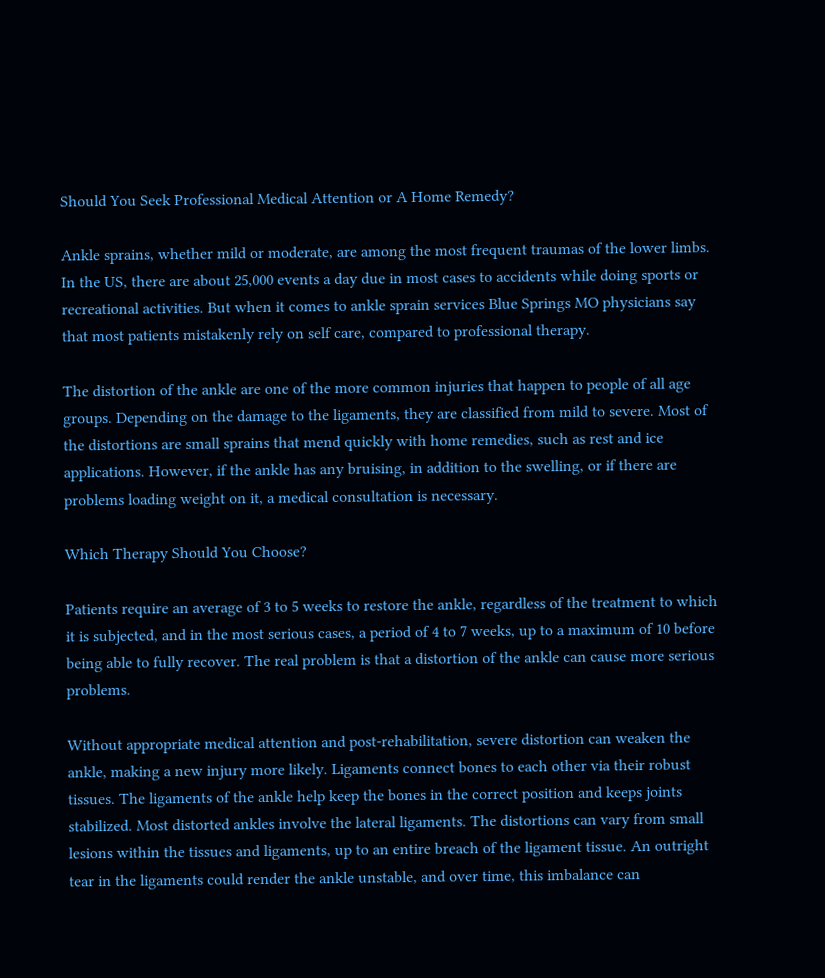Should You Seek Professional Medical Attention or A Home Remedy?

Ankle sprains, whether mild or moderate, are among the most frequent traumas of the lower limbs. In the US, there are about 25,000 events a day due in most cases to accidents while doing sports or recreational activities. But when it comes to ankle sprain services Blue Springs MO physicians say that most patients mistakenly rely on self care, compared to professional therapy.

The distortion of the ankle are one of the more common injuries that happen to people of all age groups. Depending on the damage to the ligaments, they are classified from mild to severe. Most of the distortions are small sprains that mend quickly with home remedies, such as rest and ice applications. However, if the ankle has any bruising, in addition to the swelling, or if there are problems loading weight on it, a medical consultation is necessary.

Which Therapy Should You Choose?

Patients require an average of 3 to 5 weeks to restore the ankle, regardless of the treatment to which it is subjected, and in the most serious cases, a period of 4 to 7 weeks, up to a maximum of 10 before being able to fully recover. The real problem is that a distortion of the ankle can cause more serious problems.

Without appropriate medical attention and post-rehabilitation, severe distortion can weaken the ankle, making a new injury more likely. Ligaments connect bones to each other via their robust tissues. The ligaments of the ankle help keep the bones in the correct position and keeps joints stabilized. Most distorted ankles involve the lateral ligaments. The distortions can vary from small lesions within the tissues and ligaments, up to an entire breach of the ligament tissue. An outright tear in the ligaments could render the ankle unstable, and over time, this imbalance can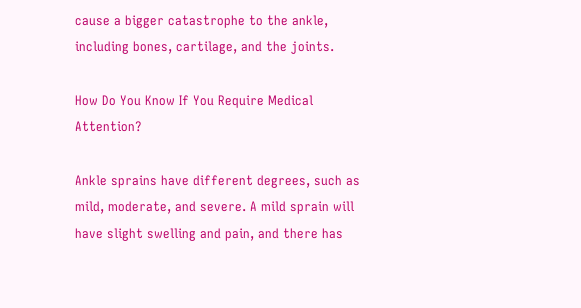cause a bigger catastrophe to the ankle, including bones, cartilage, and the joints.

How Do You Know If You Require Medical Attention?

Ankle sprains have different degrees, such as mild, moderate, and severe. A mild sprain will have slight swelling and pain, and there has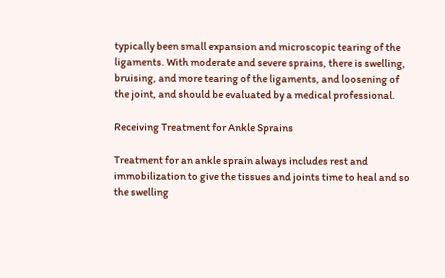typically been small expansion and microscopic tearing of the ligaments. With moderate and severe sprains, there is swelling, bruising, and more tearing of the ligaments, and loosening of the joint, and should be evaluated by a medical professional.

Receiving Treatment for Ankle Sprains

Treatment for an ankle sprain always includes rest and immobilization to give the tissues and joints time to heal and so the swelling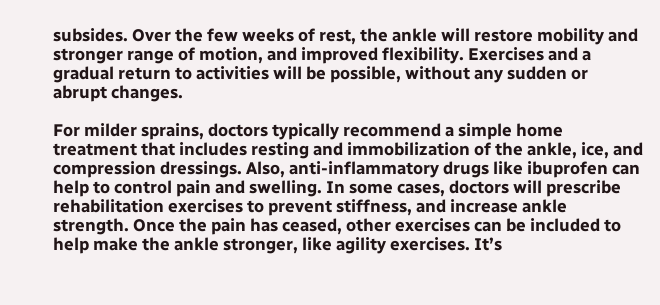subsides. Over the few weeks of rest, the ankle will restore mobility and stronger range of motion, and improved flexibility. Exercises and a gradual return to activities will be possible, without any sudden or abrupt changes.

For milder sprains, doctors typically recommend a simple home treatment that includes resting and immobilization of the ankle, ice, and compression dressings. Also, anti-inflammatory drugs like ibuprofen can help to control pain and swelling. In some cases, doctors will prescribe rehabilitation exercises to prevent stiffness, and increase ankle strength. Once the pain has ceased, other exercises can be included to help make the ankle stronger, like agility exercises. It’s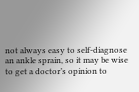not always easy to self-diagnose an ankle sprain, so it may be wise to get a doctor’s opinion to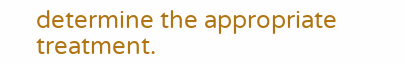determine the appropriate treatment.